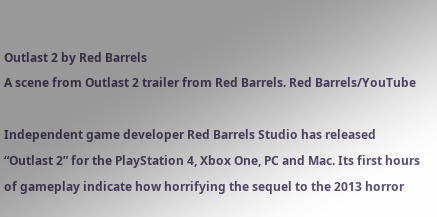Outlast 2 by Red Barrels
A scene from Outlast 2 trailer from Red Barrels. Red Barrels/YouTube

Independent game developer Red Barrels Studio has released “Outlast 2” for the PlayStation 4, Xbox One, PC and Mac. Its first hours of gameplay indicate how horrifying the sequel to the 2013 horror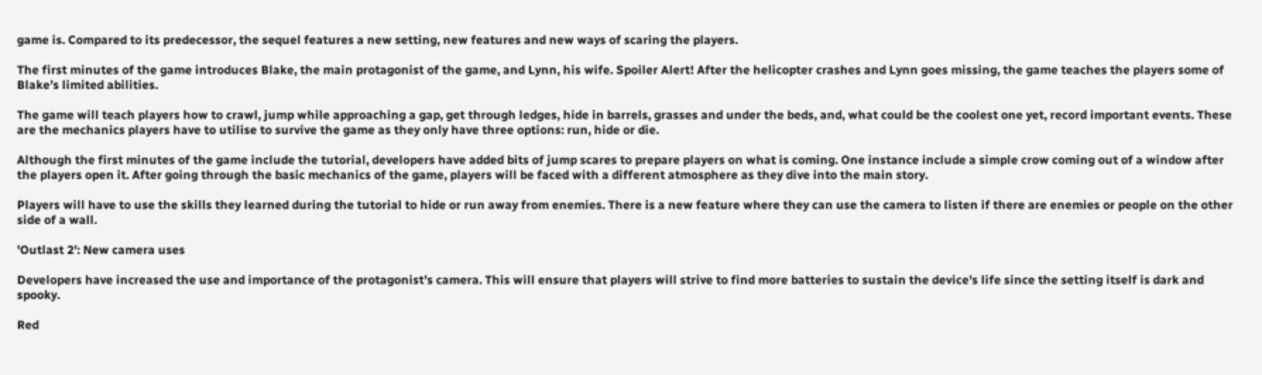game is. Compared to its predecessor, the sequel features a new setting, new features and new ways of scaring the players.

The first minutes of the game introduces Blake, the main protagonist of the game, and Lynn, his wife. Spoiler Alert! After the helicopter crashes and Lynn goes missing, the game teaches the players some of Blake’s limited abilities.

The game will teach players how to crawl, jump while approaching a gap, get through ledges, hide in barrels, grasses and under the beds, and, what could be the coolest one yet, record important events. These are the mechanics players have to utilise to survive the game as they only have three options: run, hide or die.

Although the first minutes of the game include the tutorial, developers have added bits of jump scares to prepare players on what is coming. One instance include a simple crow coming out of a window after the players open it. After going through the basic mechanics of the game, players will be faced with a different atmosphere as they dive into the main story.

Players will have to use the skills they learned during the tutorial to hide or run away from enemies. There is a new feature where they can use the camera to listen if there are enemies or people on the other side of a wall.

'Outlast 2': New camera uses

Developers have increased the use and importance of the protagonist’s camera. This will ensure that players will strive to find more batteries to sustain the device's life since the setting itself is dark and spooky.

Red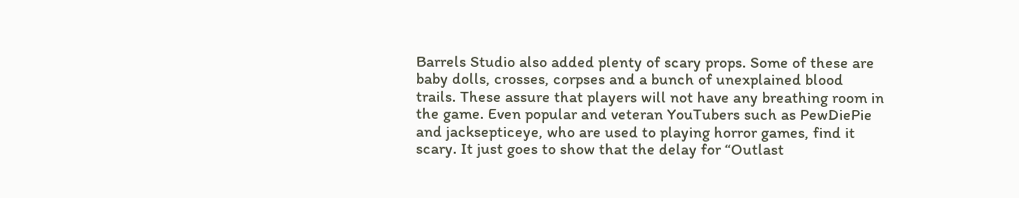Barrels Studio also added plenty of scary props. Some of these are baby dolls, crosses, corpses and a bunch of unexplained blood trails. These assure that players will not have any breathing room in the game. Even popular and veteran YouTubers such as PewDiePie and jacksepticeye, who are used to playing horror games, find it scary. It just goes to show that the delay for “Outlast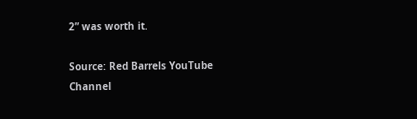2” was worth it.

Source: Red Barrels YouTube Channel